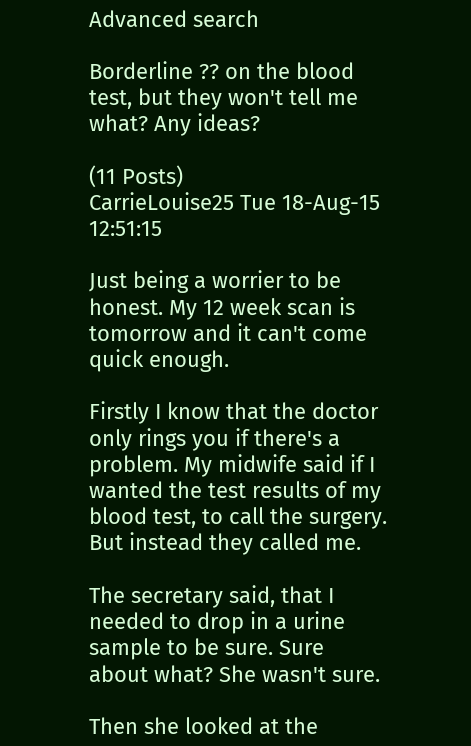Advanced search

Borderline ?? on the blood test, but they won't tell me what? Any ideas?

(11 Posts)
CarrieLouise25 Tue 18-Aug-15 12:51:15

Just being a worrier to be honest. My 12 week scan is tomorrow and it can't come quick enough.

Firstly I know that the doctor only rings you if there's a problem. My midwife said if I wanted the test results of my blood test, to call the surgery. But instead they called me.

The secretary said, that I needed to drop in a urine sample to be sure. Sure about what? She wasn't sure.

Then she looked at the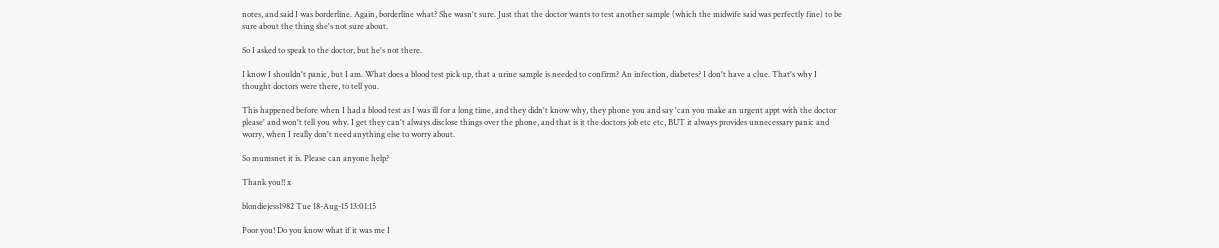notes, and said I was borderline. Again, borderline what? She wasn't sure. Just that the doctor wants to test another sample (which the midwife said was perfectly fine) to be sure about the thing she's not sure about.

So I asked to speak to the doctor, but he's not there.

I know I shouldn't panic, but I am. What does a blood test pick up, that a urine sample is needed to confirm? An infection, diabetes? I don't have a clue. That's why I thought doctors were there, to tell you.

This happened before when I had a blood test as I was ill for a long time, and they didn't know why, they phone you and say 'can you make an urgent appt with the doctor please' and won't tell you why. I get they can't always disclose things over the phone, and that is it the doctors job etc etc, BUT it always provides unnecessary panic and worry, when I really don't need anything else to worry about.

So mumsnet it is. Please can anyone help?

Thank you!! x

blondiejess1982 Tue 18-Aug-15 13:01:15

Poor you! Do you know what if it was me I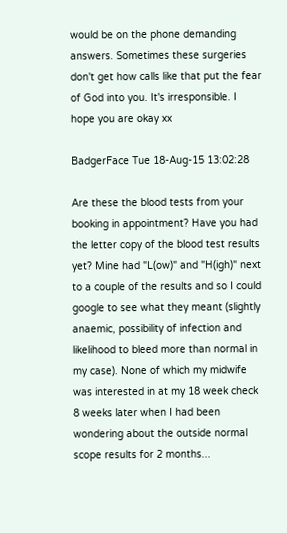would be on the phone demanding answers. Sometimes these surgeries don't get how calls like that put the fear of God into you. It's irresponsible. I hope you are okay xx

BadgerFace Tue 18-Aug-15 13:02:28

Are these the blood tests from your booking in appointment? Have you had the letter copy of the blood test results yet? Mine had "L(ow)" and "H(igh)" next to a couple of the results and so I could google to see what they meant (slightly anaemic, possibility of infection and likelihood to bleed more than normal in my case). None of which my midwife was interested in at my 18 week check 8 weeks later when I had been wondering about the outside normal scope results for 2 months...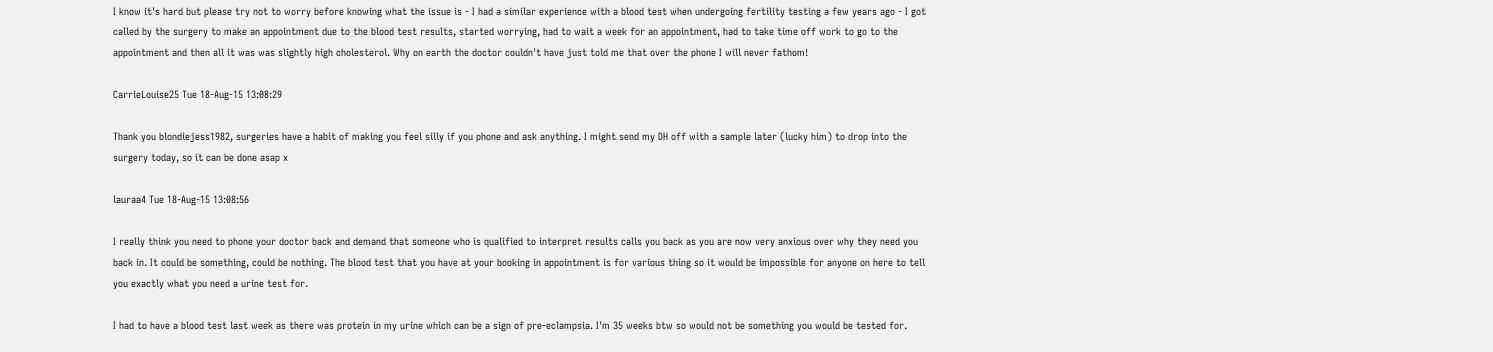I know it's hard but please try not to worry before knowing what the issue is - I had a similar experience with a blood test when undergoing fertility testing a few years ago - I got called by the surgery to make an appointment due to the blood test results, started worrying, had to wait a week for an appointment, had to take time off work to go to the appointment and then all it was was slightly high cholesterol. Why on earth the doctor couldn't have just told me that over the phone I will never fathom!

CarrieLouise25 Tue 18-Aug-15 13:08:29

Thank you blondiejess1982, surgeries have a habit of making you feel silly if you phone and ask anything. I might send my DH off with a sample later (lucky him) to drop into the surgery today, so it can be done asap x

lauraa4 Tue 18-Aug-15 13:08:56

I really think you need to phone your doctor back and demand that someone who is qualified to interpret results calls you back as you are now very anxious over why they need you back in. It could be something, could be nothing. The blood test that you have at your booking in appointment is for various thing so it would be impossible for anyone on here to tell you exactly what you need a urine test for.

I had to have a blood test last week as there was protein in my urine which can be a sign of pre-eclampsia. I'm 35 weeks btw so would not be something you would be tested for.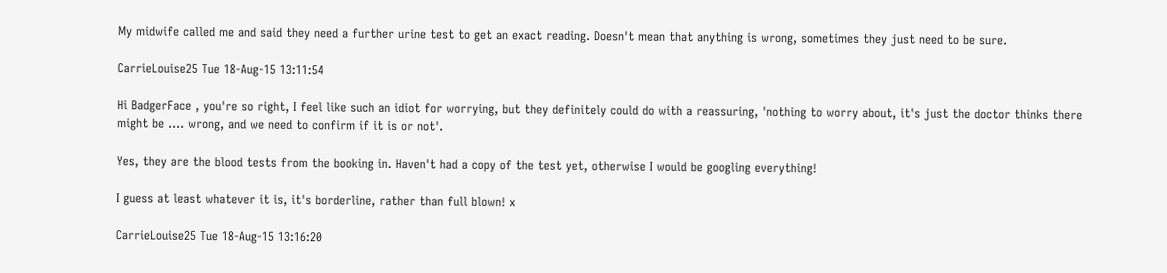My midwife called me and said they need a further urine test to get an exact reading. Doesn't mean that anything is wrong, sometimes they just need to be sure.

CarrieLouise25 Tue 18-Aug-15 13:11:54

Hi BadgerFace , you're so right, I feel like such an idiot for worrying, but they definitely could do with a reassuring, 'nothing to worry about, it's just the doctor thinks there might be .... wrong, and we need to confirm if it is or not'.

Yes, they are the blood tests from the booking in. Haven't had a copy of the test yet, otherwise I would be googling everything!

I guess at least whatever it is, it's borderline, rather than full blown! x

CarrieLouise25 Tue 18-Aug-15 13:16:20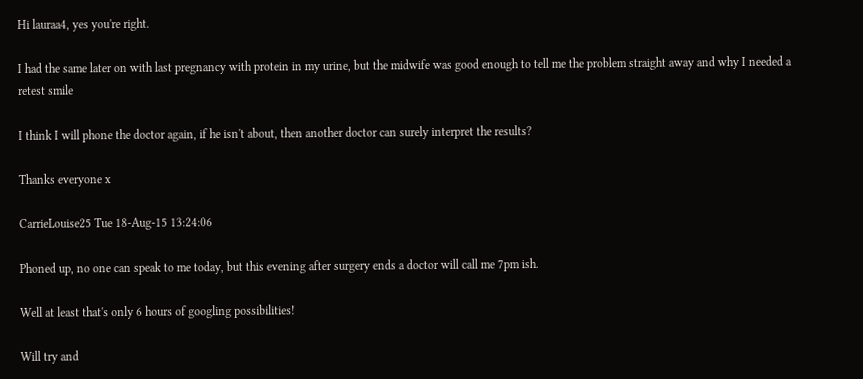Hi lauraa4, yes you're right.

I had the same later on with last pregnancy with protein in my urine, but the midwife was good enough to tell me the problem straight away and why I needed a retest smile

I think I will phone the doctor again, if he isn't about, then another doctor can surely interpret the results?

Thanks everyone x

CarrieLouise25 Tue 18-Aug-15 13:24:06

Phoned up, no one can speak to me today, but this evening after surgery ends a doctor will call me 7pm ish.

Well at least that's only 6 hours of googling possibilities!

Will try and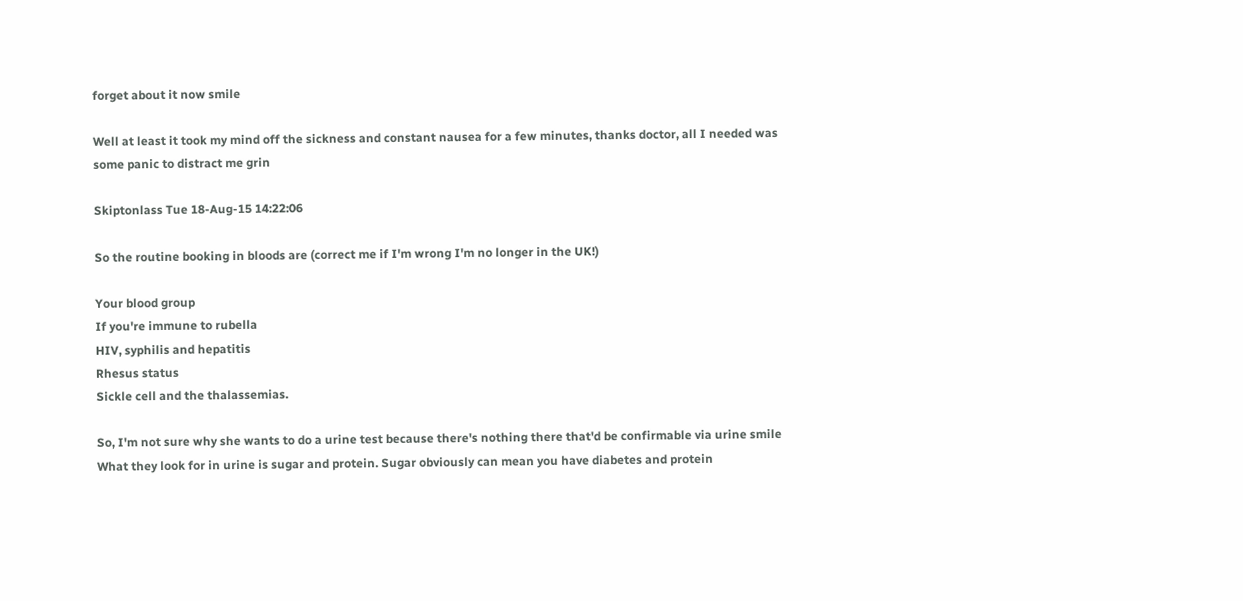forget about it now smile

Well at least it took my mind off the sickness and constant nausea for a few minutes, thanks doctor, all I needed was some panic to distract me grin

Skiptonlass Tue 18-Aug-15 14:22:06

So the routine booking in bloods are (correct me if I'm wrong I'm no longer in the UK!)

Your blood group
If you're immune to rubella
HIV, syphilis and hepatitis
Rhesus status
Sickle cell and the thalassemias.

So, I'm not sure why she wants to do a urine test because there's nothing there that'd be confirmable via urine smile
What they look for in urine is sugar and protein. Sugar obviously can mean you have diabetes and protein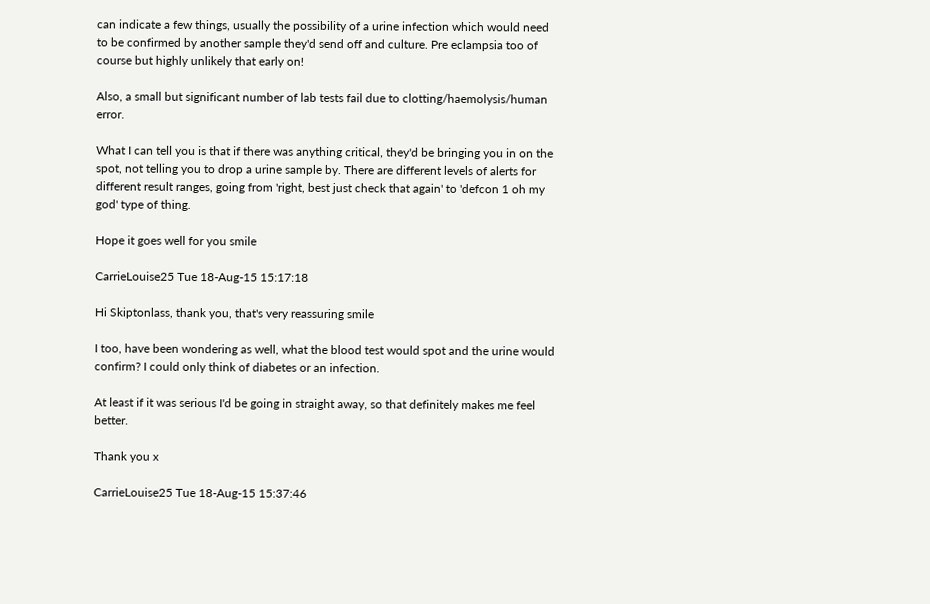can indicate a few things, usually the possibility of a urine infection which would need to be confirmed by another sample they'd send off and culture. Pre eclampsia too of course but highly unlikely that early on!

Also, a small but significant number of lab tests fail due to clotting/haemolysis/human error.

What I can tell you is that if there was anything critical, they'd be bringing you in on the spot, not telling you to drop a urine sample by. There are different levels of alerts for different result ranges, going from 'right, best just check that again' to 'defcon 1 oh my god' type of thing.

Hope it goes well for you smile

CarrieLouise25 Tue 18-Aug-15 15:17:18

Hi Skiptonlass, thank you, that's very reassuring smile

I too, have been wondering as well, what the blood test would spot and the urine would confirm? I could only think of diabetes or an infection.

At least if it was serious I'd be going in straight away, so that definitely makes me feel better.

Thank you x

CarrieLouise25 Tue 18-Aug-15 15:37:46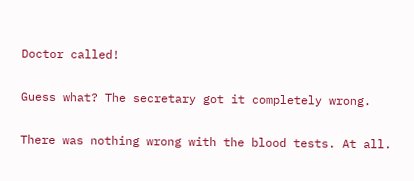Doctor called!

Guess what? The secretary got it completely wrong.

There was nothing wrong with the blood tests. At all.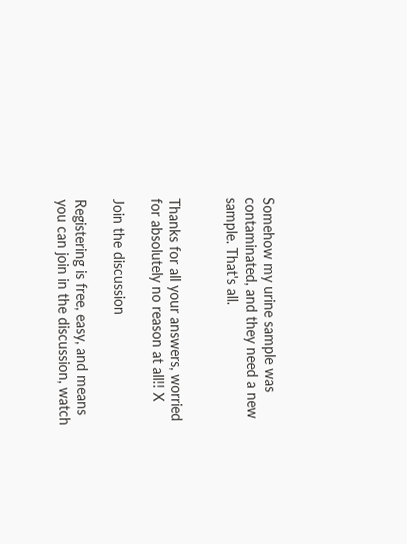Somehow my urine sample was contaminated, and they need a new sample. That's all.


Thanks for all your answers, worried for absolutely no reason at all!! X

Join the discussion

Registering is free, easy, and means you can join in the discussion, watch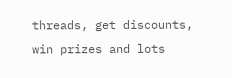threads, get discounts, win prizes and lots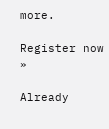more.

Register now »

Already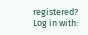registered? Log in with: